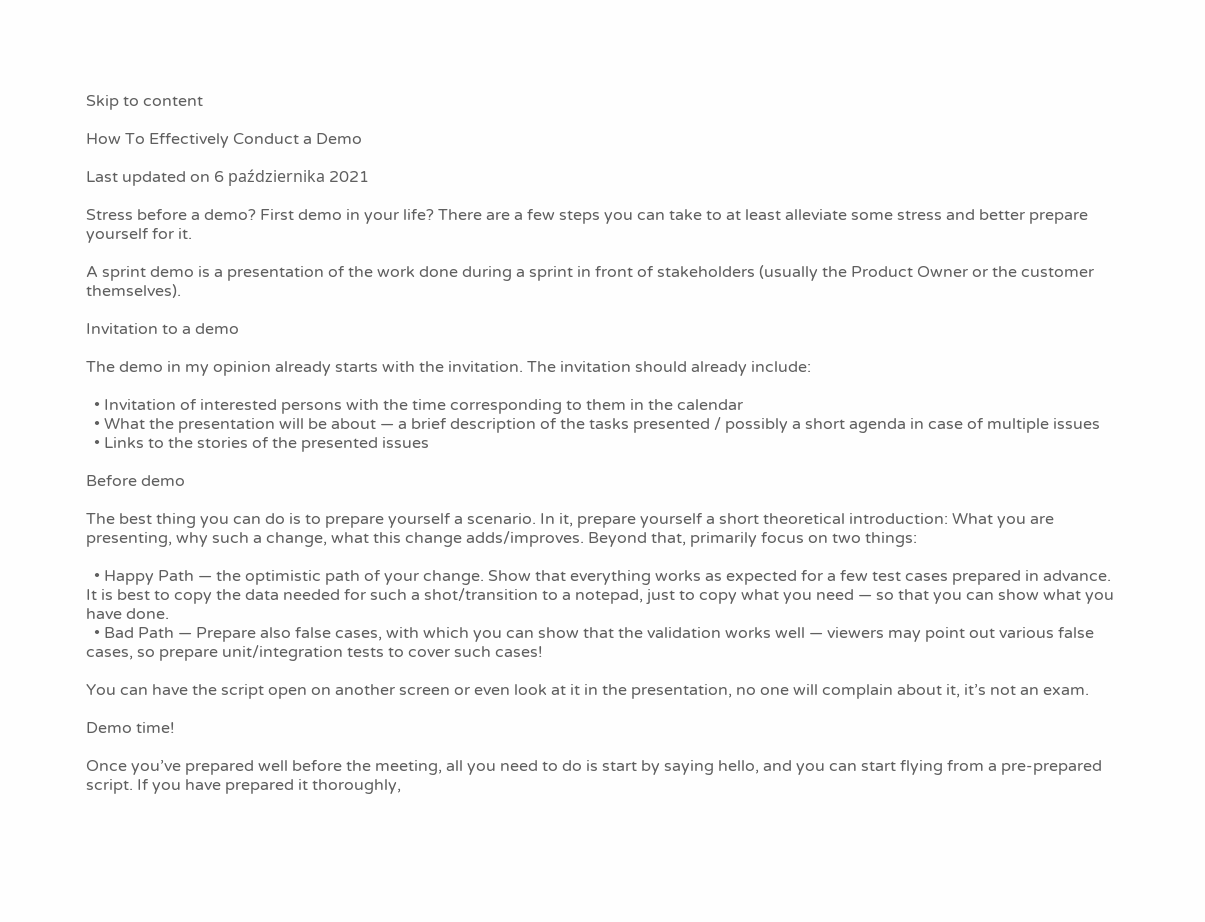Skip to content

How To Effectively Conduct a Demo

Last updated on 6 października 2021

Stress before a demo? First demo in your life? There are a few steps you can take to at least alleviate some stress and better prepare yourself for it.

A sprint demo is a presentation of the work done during a sprint in front of stakeholders (usually the Product Owner or the customer themselves).

Invitation to a demo

The demo in my opinion already starts with the invitation. The invitation should already include:

  • Invitation of interested persons with the time corresponding to them in the calendar
  • What the presentation will be about — a brief description of the tasks presented / possibly a short agenda in case of multiple issues
  • Links to the stories of the presented issues

Before demo

The best thing you can do is to prepare yourself a scenario. In it, prepare yourself a short theoretical introduction: What you are presenting, why such a change, what this change adds/improves. Beyond that, primarily focus on two things:

  • Happy Path — the optimistic path of your change. Show that everything works as expected for a few test cases prepared in advance. It is best to copy the data needed for such a shot/transition to a notepad, just to copy what you need — so that you can show what you have done.
  • Bad Path — Prepare also false cases, with which you can show that the validation works well — viewers may point out various false cases, so prepare unit/integration tests to cover such cases!

You can have the script open on another screen or even look at it in the presentation, no one will complain about it, it’s not an exam.

Demo time!

Once you’ve prepared well before the meeting, all you need to do is start by saying hello, and you can start flying from a pre-prepared script. If you have prepared it thoroughly,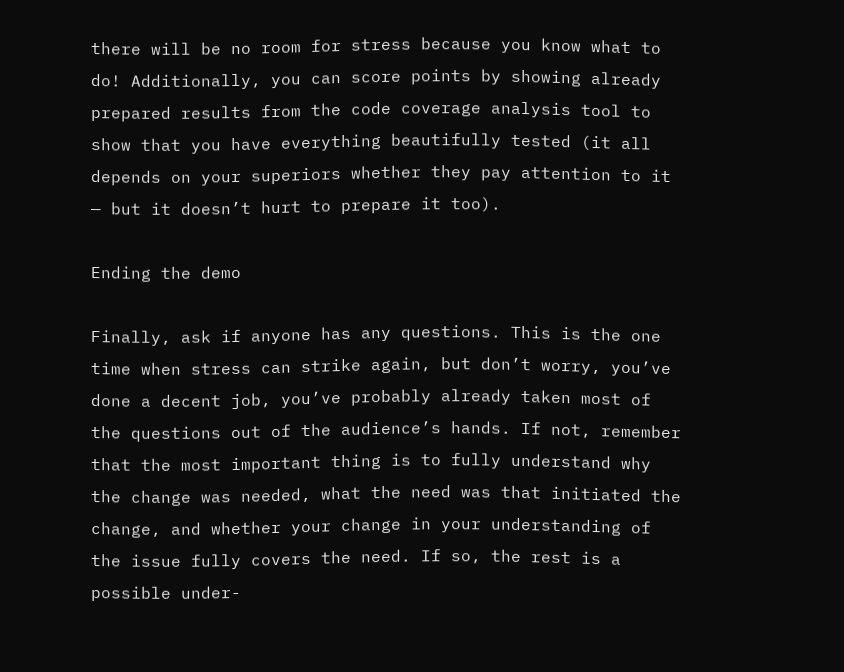there will be no room for stress because you know what to do! Additionally, you can score points by showing already prepared results from the code coverage analysis tool to show that you have everything beautifully tested (it all depends on your superiors whether they pay attention to it — but it doesn’t hurt to prepare it too).

Ending the demo

Finally, ask if anyone has any questions. This is the one time when stress can strike again, but don’t worry, you’ve done a decent job, you’ve probably already taken most of the questions out of the audience’s hands. If not, remember that the most important thing is to fully understand why the change was needed, what the need was that initiated the change, and whether your change in your understanding of the issue fully covers the need. If so, the rest is a possible under-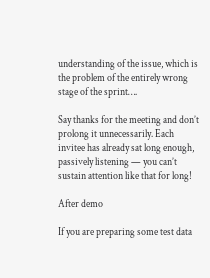understanding of the issue, which is the problem of the entirely wrong stage of the sprint….

Say thanks for the meeting and don’t prolong it unnecessarily. Each invitee has already sat long enough, passively listening — you can’t sustain attention like that for long!

After demo

If you are preparing some test data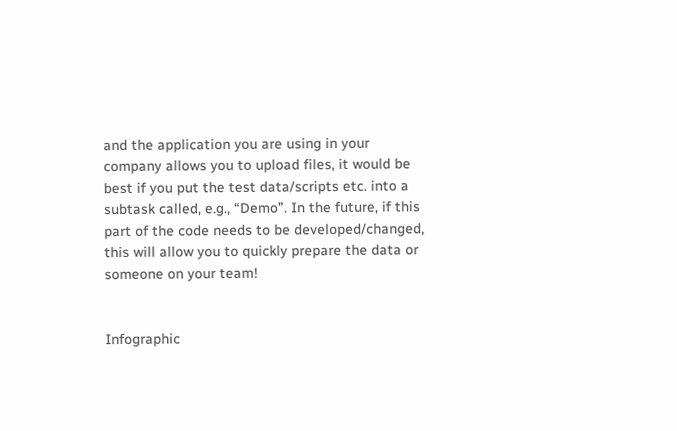and the application you are using in your company allows you to upload files, it would be best if you put the test data/scripts etc. into a subtask called, e.g., “Demo”. In the future, if this part of the code needs to be developed/changed, this will allow you to quickly prepare the data or someone on your team!


Infographic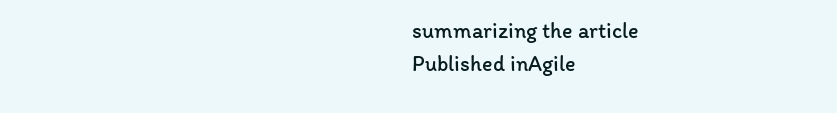summarizing the article
Published inAgile